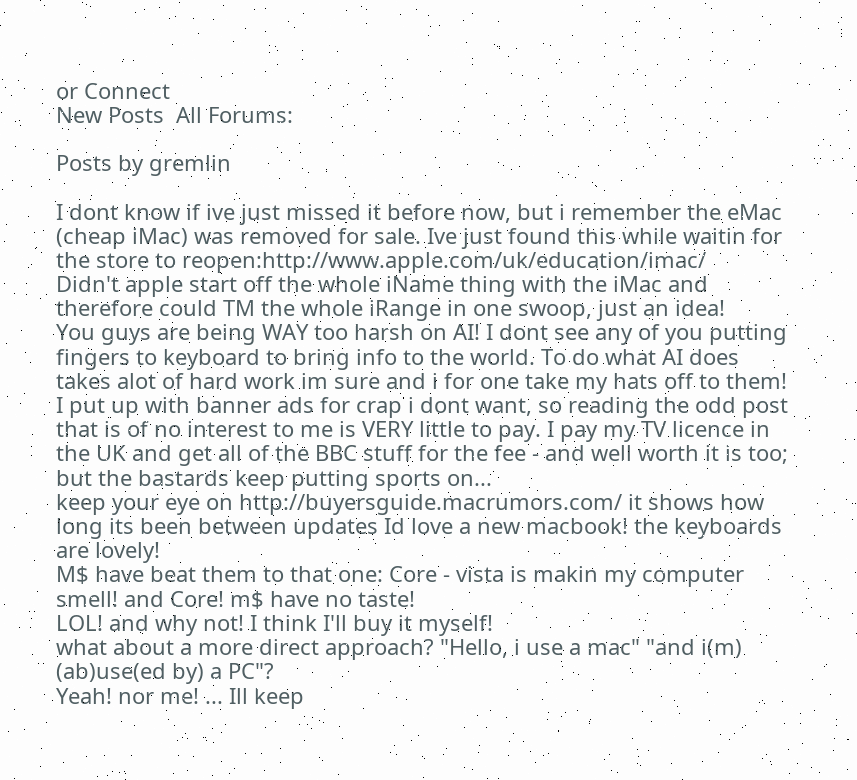or Connect
New Posts  All Forums:

Posts by gremlin

I dont know if ive just missed it before now, but i remember the eMac (cheap iMac) was removed for sale. Ive just found this while waitin for the store to reopen:http://www.apple.com/uk/education/imac/
Didn't apple start off the whole iName thing with the iMac and therefore could TM the whole iRange in one swoop, just an idea!
You guys are being WAY too harsh on AI! I dont see any of you putting fingers to keyboard to bring info to the world. To do what AI does takes alot of hard work im sure and i for one take my hats off to them! I put up with banner ads for crap i dont want, so reading the odd post that is of no interest to me is VERY little to pay. I pay my TV licence in the UK and get all of the BBC stuff for the fee - and well worth it is too; but the bastards keep putting sports on...
keep your eye on http://buyersguide.macrumors.com/ it shows how long its been between updates Id love a new macbook! the keyboards are lovely!
M$ have beat them to that one: Core - vista is makin my computer smell! and Core! m$ have no taste!
LOL! and why not! I think I'll buy it myself!
what about a more direct approach? "Hello, i use a mac" "and i(m) (ab)use(ed by) a PC"?
Yeah! nor me! ... Ill keep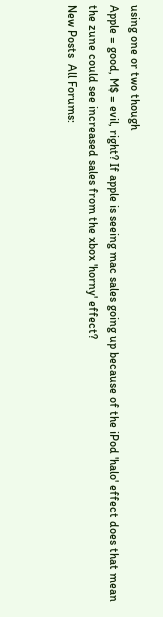using one or two though
Apple = good, M$ = evil, right? If apple is seeing mac sales going up because of the iPod 'halo' effect does that mean the zune could see increased sales from the xbox 'horny' effect?
New Posts  All Forums: